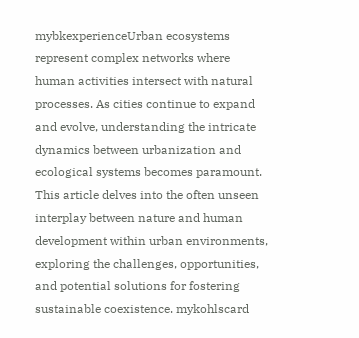mybkexperienceUrban ecosystems represent complex networks where human activities intersect with natural processes. As cities continue to expand and evolve, understanding the intricate dynamics between urbanization and ecological systems becomes paramount. This article delves into the often unseen interplay between nature and human development within urban environments, exploring the challenges, opportunities, and potential solutions for fostering sustainable coexistence. mykohlscard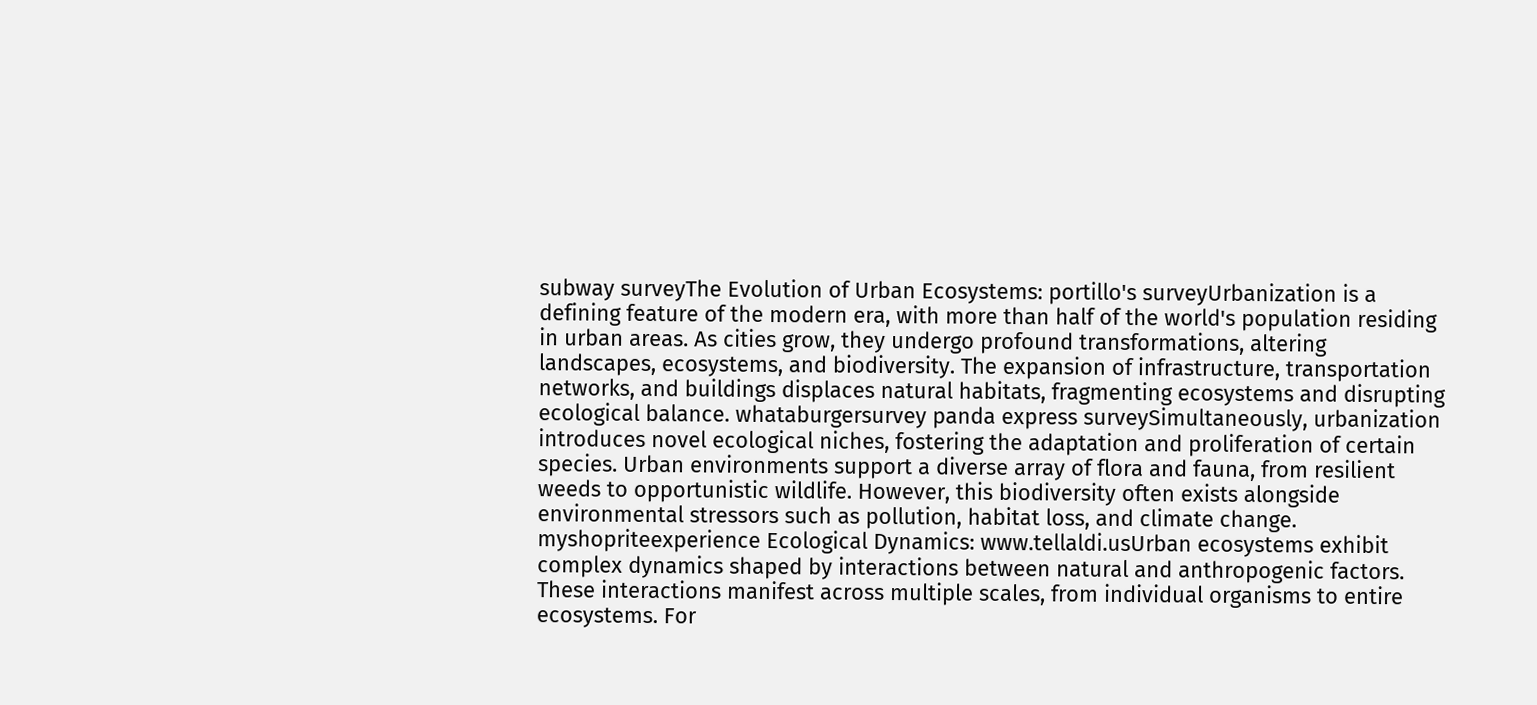subway surveyThe Evolution of Urban Ecosystems: portillo's surveyUrbanization is a defining feature of the modern era, with more than half of the world's population residing in urban areas. As cities grow, they undergo profound transformations, altering landscapes, ecosystems, and biodiversity. The expansion of infrastructure, transportation networks, and buildings displaces natural habitats, fragmenting ecosystems and disrupting ecological balance. whataburgersurvey panda express surveySimultaneously, urbanization introduces novel ecological niches, fostering the adaptation and proliferation of certain species. Urban environments support a diverse array of flora and fauna, from resilient weeds to opportunistic wildlife. However, this biodiversity often exists alongside environmental stressors such as pollution, habitat loss, and climate change. myshopriteexperience Ecological Dynamics: www.tellaldi.usUrban ecosystems exhibit complex dynamics shaped by interactions between natural and anthropogenic factors. These interactions manifest across multiple scales, from individual organisms to entire ecosystems. For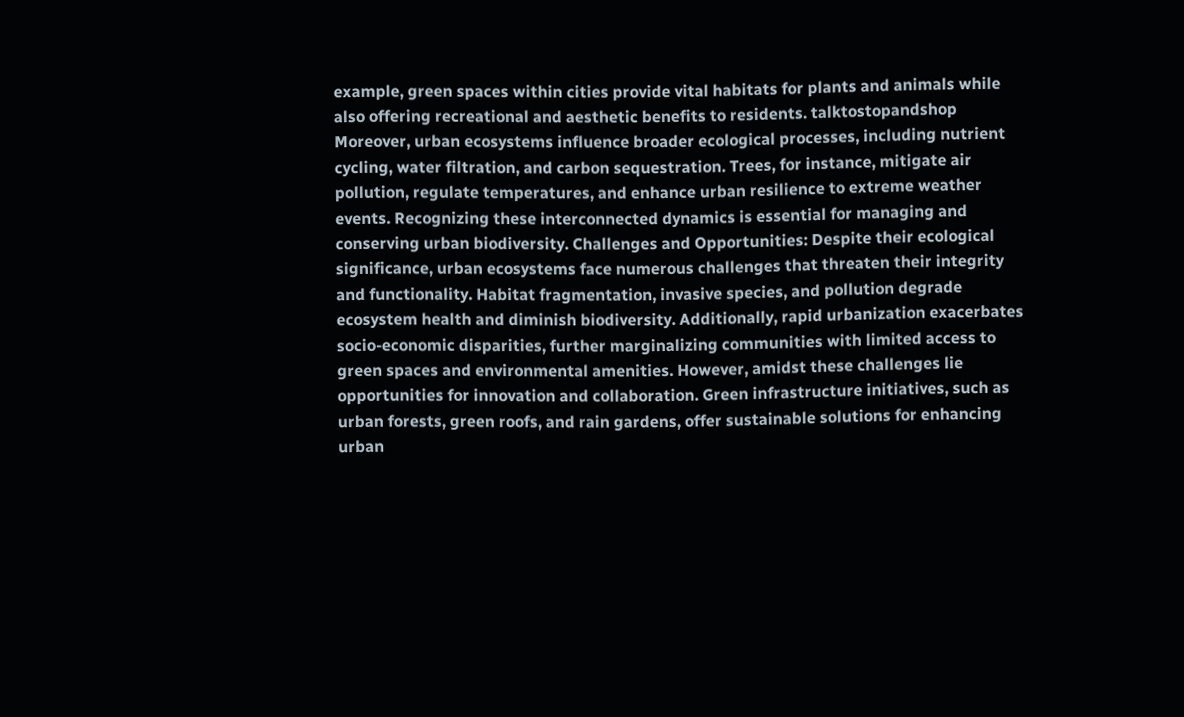example, green spaces within cities provide vital habitats for plants and animals while also offering recreational and aesthetic benefits to residents. talktostopandshop Moreover, urban ecosystems influence broader ecological processes, including nutrient cycling, water filtration, and carbon sequestration. Trees, for instance, mitigate air pollution, regulate temperatures, and enhance urban resilience to extreme weather events. Recognizing these interconnected dynamics is essential for managing and conserving urban biodiversity. Challenges and Opportunities: Despite their ecological significance, urban ecosystems face numerous challenges that threaten their integrity and functionality. Habitat fragmentation, invasive species, and pollution degrade ecosystem health and diminish biodiversity. Additionally, rapid urbanization exacerbates socio-economic disparities, further marginalizing communities with limited access to green spaces and environmental amenities. However, amidst these challenges lie opportunities for innovation and collaboration. Green infrastructure initiatives, such as urban forests, green roofs, and rain gardens, offer sustainable solutions for enhancing urban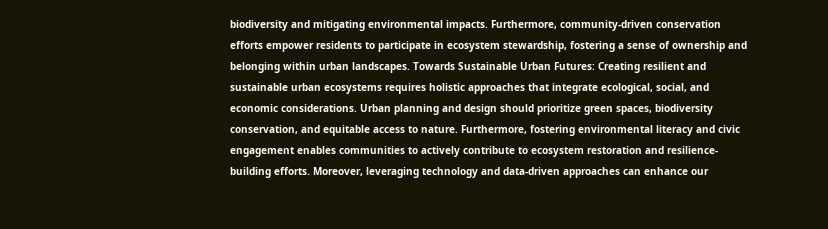biodiversity and mitigating environmental impacts. Furthermore, community-driven conservation efforts empower residents to participate in ecosystem stewardship, fostering a sense of ownership and belonging within urban landscapes. Towards Sustainable Urban Futures: Creating resilient and sustainable urban ecosystems requires holistic approaches that integrate ecological, social, and economic considerations. Urban planning and design should prioritize green spaces, biodiversity conservation, and equitable access to nature. Furthermore, fostering environmental literacy and civic engagement enables communities to actively contribute to ecosystem restoration and resilience-building efforts. Moreover, leveraging technology and data-driven approaches can enhance our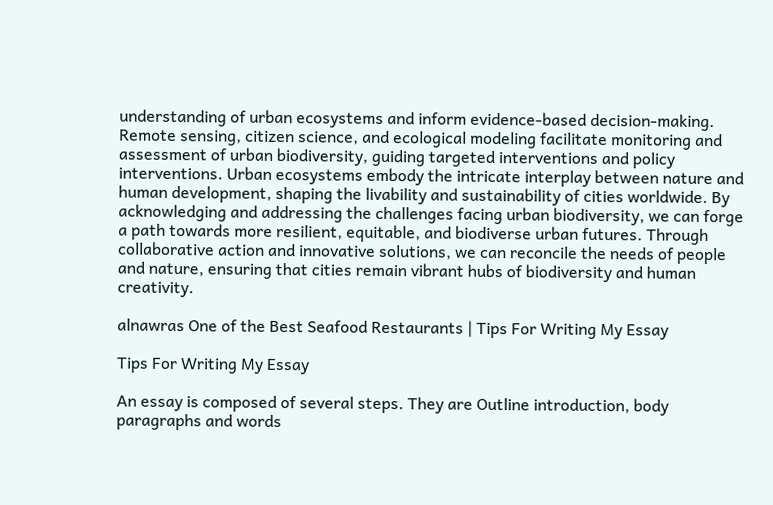understanding of urban ecosystems and inform evidence-based decision-making. Remote sensing, citizen science, and ecological modeling facilitate monitoring and assessment of urban biodiversity, guiding targeted interventions and policy interventions. Urban ecosystems embody the intricate interplay between nature and human development, shaping the livability and sustainability of cities worldwide. By acknowledging and addressing the challenges facing urban biodiversity, we can forge a path towards more resilient, equitable, and biodiverse urban futures. Through collaborative action and innovative solutions, we can reconcile the needs of people and nature, ensuring that cities remain vibrant hubs of biodiversity and human creativity.

alnawras One of the Best Seafood Restaurants | Tips For Writing My Essay

Tips For Writing My Essay

An essay is composed of several steps. They are Outline introduction, body paragraphs and words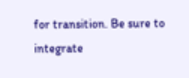for transition. Be sure to integrate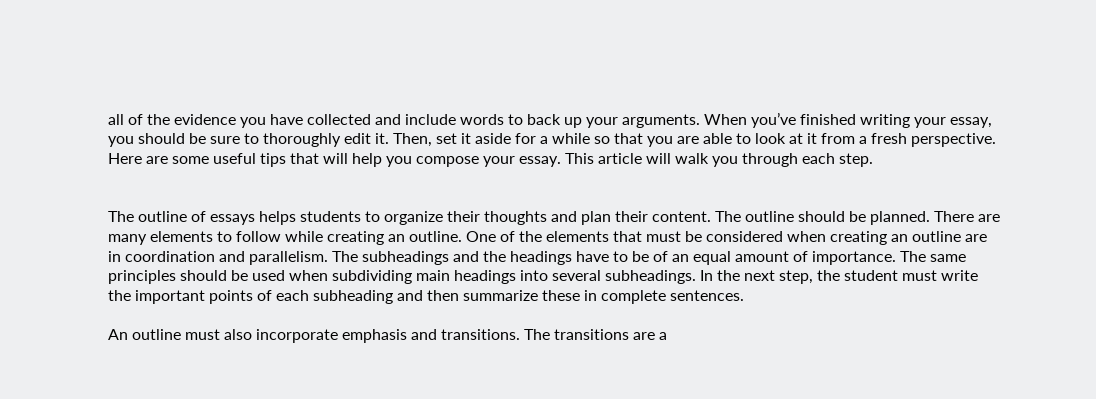all of the evidence you have collected and include words to back up your arguments. When you’ve finished writing your essay, you should be sure to thoroughly edit it. Then, set it aside for a while so that you are able to look at it from a fresh perspective. Here are some useful tips that will help you compose your essay. This article will walk you through each step.


The outline of essays helps students to organize their thoughts and plan their content. The outline should be planned. There are many elements to follow while creating an outline. One of the elements that must be considered when creating an outline are in coordination and parallelism. The subheadings and the headings have to be of an equal amount of importance. The same principles should be used when subdividing main headings into several subheadings. In the next step, the student must write the important points of each subheading and then summarize these in complete sentences.

An outline must also incorporate emphasis and transitions. The transitions are a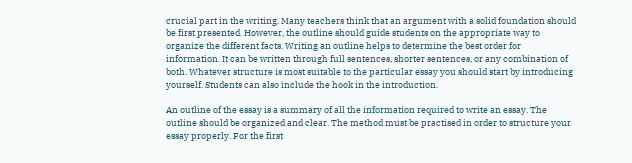crucial part in the writing. Many teachers think that an argument with a solid foundation should be first presented. However, the outline should guide students on the appropriate way to organize the different facts. Writing an outline helps to determine the best order for information. It can be written through full sentences, shorter sentences, or any combination of both. Whatever structure is most suitable to the particular essay you should start by introducing yourself. Students can also include the hook in the introduction.

An outline of the essay is a summary of all the information required to write an essay. The outline should be organized and clear. The method must be practised in order to structure your essay properly. For the first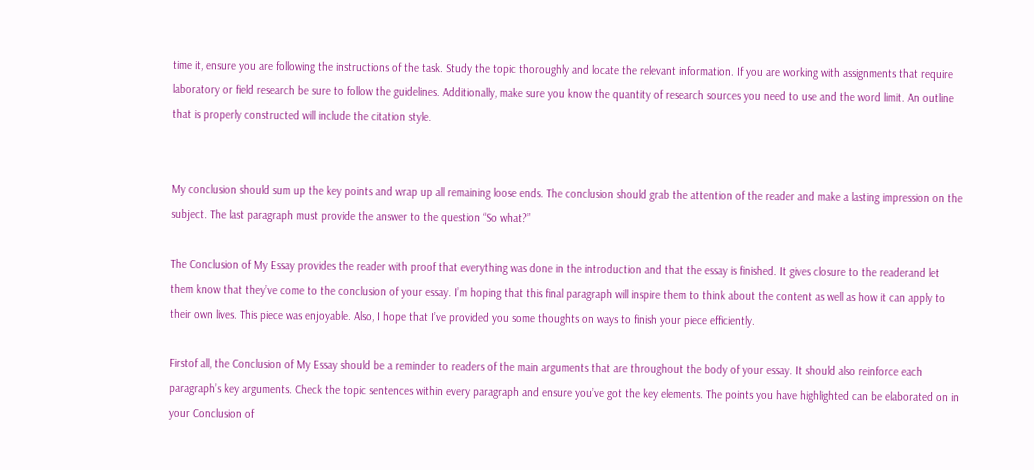time it, ensure you are following the instructions of the task. Study the topic thoroughly and locate the relevant information. If you are working with assignments that require laboratory or field research be sure to follow the guidelines. Additionally, make sure you know the quantity of research sources you need to use and the word limit. An outline that is properly constructed will include the citation style.


My conclusion should sum up the key points and wrap up all remaining loose ends. The conclusion should grab the attention of the reader and make a lasting impression on the subject. The last paragraph must provide the answer to the question “So what?”

The Conclusion of My Essay provides the reader with proof that everything was done in the introduction and that the essay is finished. It gives closure to the readerand let them know that they’ve come to the conclusion of your essay. I’m hoping that this final paragraph will inspire them to think about the content as well as how it can apply to their own lives. This piece was enjoyable. Also, I hope that I’ve provided you some thoughts on ways to finish your piece efficiently.

Firstof all, the Conclusion of My Essay should be a reminder to readers of the main arguments that are throughout the body of your essay. It should also reinforce each paragraph’s key arguments. Check the topic sentences within every paragraph and ensure you’ve got the key elements. The points you have highlighted can be elaborated on in your Conclusion of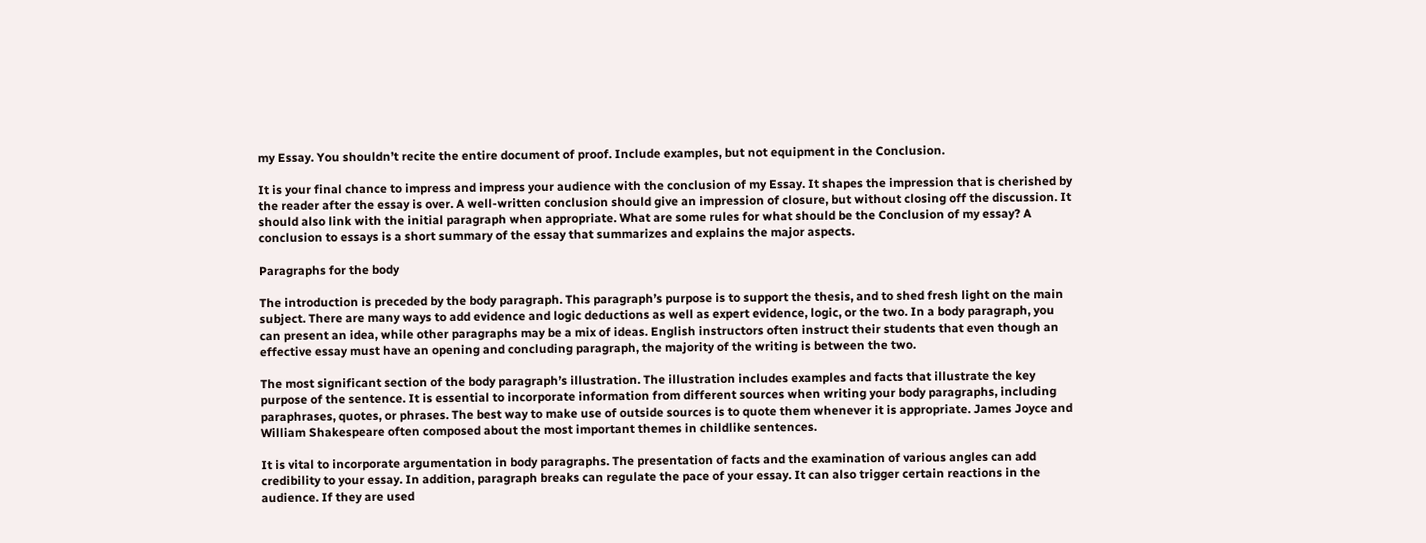my Essay. You shouldn’t recite the entire document of proof. Include examples, but not equipment in the Conclusion.

It is your final chance to impress and impress your audience with the conclusion of my Essay. It shapes the impression that is cherished by the reader after the essay is over. A well-written conclusion should give an impression of closure, but without closing off the discussion. It should also link with the initial paragraph when appropriate. What are some rules for what should be the Conclusion of my essay? A conclusion to essays is a short summary of the essay that summarizes and explains the major aspects.

Paragraphs for the body

The introduction is preceded by the body paragraph. This paragraph’s purpose is to support the thesis, and to shed fresh light on the main subject. There are many ways to add evidence and logic deductions as well as expert evidence, logic, or the two. In a body paragraph, you can present an idea, while other paragraphs may be a mix of ideas. English instructors often instruct their students that even though an effective essay must have an opening and concluding paragraph, the majority of the writing is between the two.

The most significant section of the body paragraph’s illustration. The illustration includes examples and facts that illustrate the key purpose of the sentence. It is essential to incorporate information from different sources when writing your body paragraphs, including paraphrases, quotes, or phrases. The best way to make use of outside sources is to quote them whenever it is appropriate. James Joyce and William Shakespeare often composed about the most important themes in childlike sentences.

It is vital to incorporate argumentation in body paragraphs. The presentation of facts and the examination of various angles can add credibility to your essay. In addition, paragraph breaks can regulate the pace of your essay. It can also trigger certain reactions in the audience. If they are used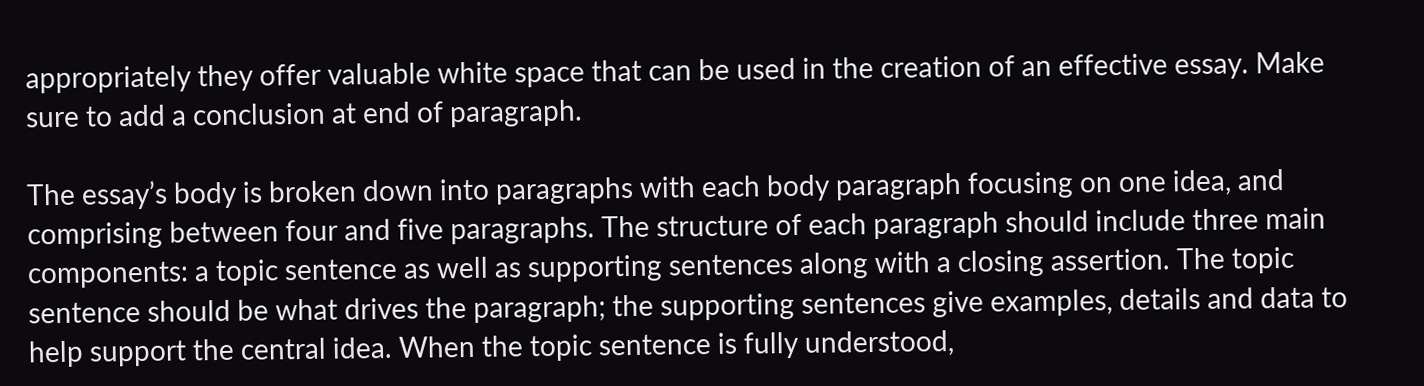appropriately they offer valuable white space that can be used in the creation of an effective essay. Make sure to add a conclusion at end of paragraph.

The essay’s body is broken down into paragraphs with each body paragraph focusing on one idea, and comprising between four and five paragraphs. The structure of each paragraph should include three main components: a topic sentence as well as supporting sentences along with a closing assertion. The topic sentence should be what drives the paragraph; the supporting sentences give examples, details and data to help support the central idea. When the topic sentence is fully understood,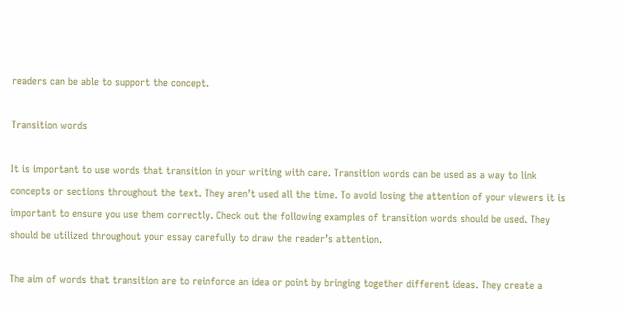readers can be able to support the concept.

Transition words

It is important to use words that transition in your writing with care. Transition words can be used as a way to link concepts or sections throughout the text. They aren’t used all the time. To avoid losing the attention of your viewers it is important to ensure you use them correctly. Check out the following examples of transition words should be used. They should be utilized throughout your essay carefully to draw the reader’s attention.

The aim of words that transition are to reinforce an idea or point by bringing together different ideas. They create a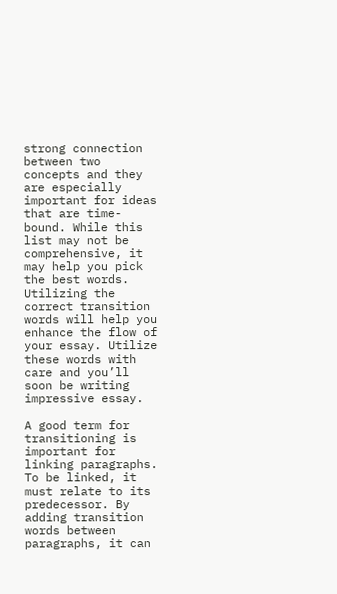strong connection between two concepts and they are especially important for ideas that are time-bound. While this list may not be comprehensive, it may help you pick the best words. Utilizing the correct transition words will help you enhance the flow of your essay. Utilize these words with care and you’ll soon be writing impressive essay.

A good term for transitioning is important for linking paragraphs. To be linked, it must relate to its predecessor. By adding transition words between paragraphs, it can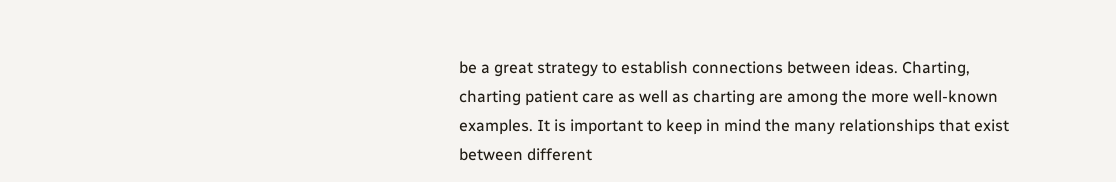be a great strategy to establish connections between ideas. Charting, charting patient care as well as charting are among the more well-known examples. It is important to keep in mind the many relationships that exist between different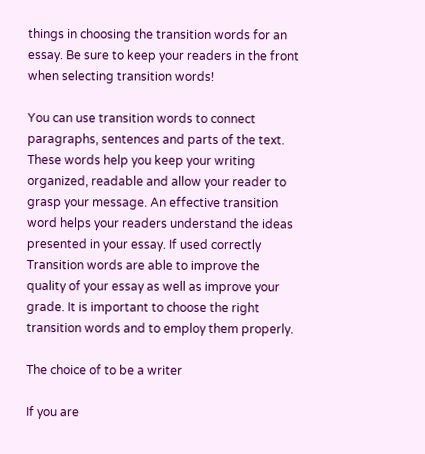things in choosing the transition words for an essay. Be sure to keep your readers in the front when selecting transition words!

You can use transition words to connect paragraphs, sentences and parts of the text. These words help you keep your writing organized, readable and allow your reader to grasp your message. An effective transition word helps your readers understand the ideas presented in your essay. If used correctly Transition words are able to improve the quality of your essay as well as improve your grade. It is important to choose the right transition words and to employ them properly.

The choice of to be a writer

If you are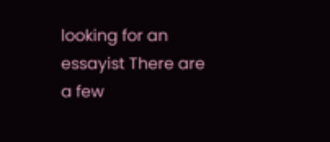looking for an essayist There are a few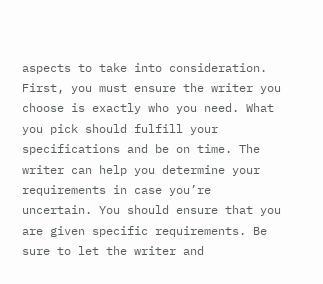aspects to take into consideration. First, you must ensure the writer you choose is exactly who you need. What you pick should fulfill your specifications and be on time. The writer can help you determine your requirements in case you’re uncertain. You should ensure that you are given specific requirements. Be sure to let the writer and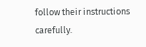follow their instructions carefully.